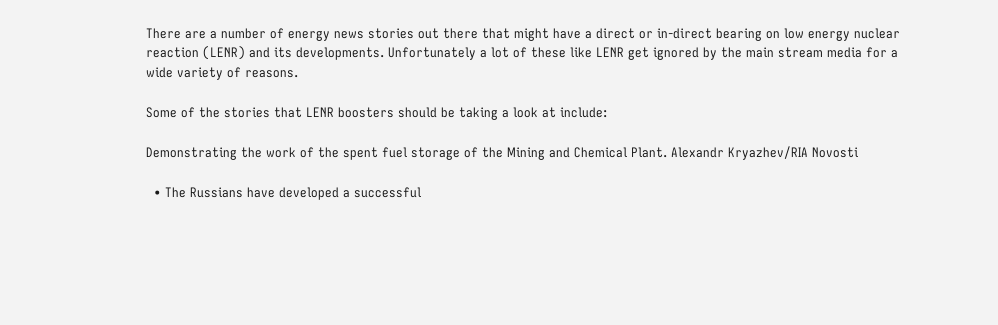There are a number of energy news stories out there that might have a direct or in-direct bearing on low energy nuclear reaction (LENR) and its developments. Unfortunately a lot of these like LENR get ignored by the main stream media for a wide variety of reasons.

Some of the stories that LENR boosters should be taking a look at include:

Demonstrating the work of the spent fuel storage of the Mining and Chemical Plant. Alexandr Kryazhev/RIA Novosti

  • The Russians have developed a successful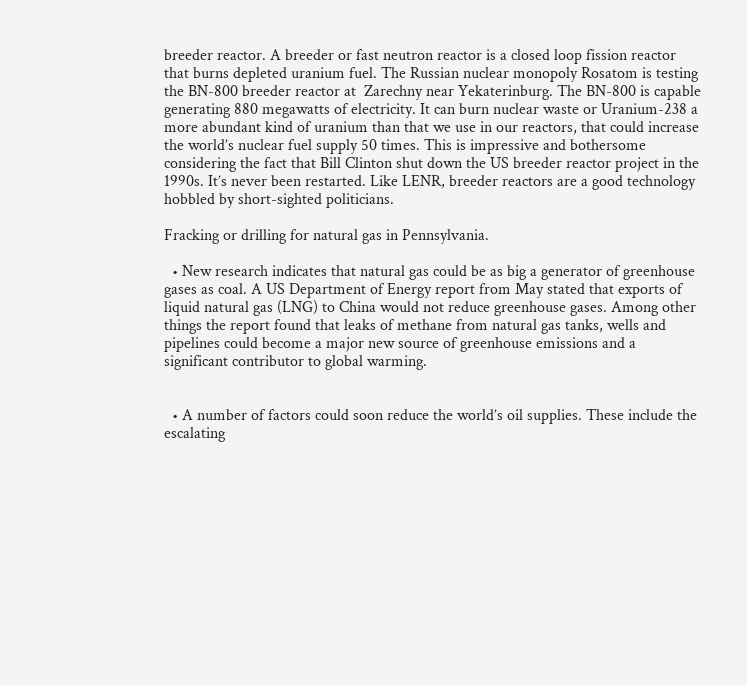breeder reactor. A breeder or fast neutron reactor is a closed loop fission reactor that burns depleted uranium fuel. The Russian nuclear monopoly Rosatom is testing the BN-800 breeder reactor at  Zarechny near Yekaterinburg. The BN-800 is capable generating 880 megawatts of electricity. It can burn nuclear waste or Uranium-238 a more abundant kind of uranium than that we use in our reactors, that could increase the world’s nuclear fuel supply 50 times. This is impressive and bothersome considering the fact that Bill Clinton shut down the US breeder reactor project in the 1990s. It’s never been restarted. Like LENR, breeder reactors are a good technology hobbled by short-sighted politicians.

Fracking or drilling for natural gas in Pennsylvania.

  • New research indicates that natural gas could be as big a generator of greenhouse gases as coal. A US Department of Energy report from May stated that exports of liquid natural gas (LNG) to China would not reduce greenhouse gases. Among other things the report found that leaks of methane from natural gas tanks, wells and pipelines could become a major new source of greenhouse emissions and a significant contributor to global warming.


  • A number of factors could soon reduce the world’s oil supplies. These include the escalating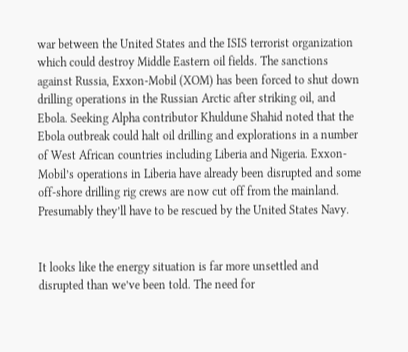war between the United States and the ISIS terrorist organization which could destroy Middle Eastern oil fields. The sanctions against Russia, Exxon-Mobil (XOM) has been forced to shut down drilling operations in the Russian Arctic after striking oil, and Ebola. Seeking Alpha contributor Khuldune Shahid noted that the Ebola outbreak could halt oil drilling and explorations in a number of West African countries including Liberia and Nigeria. Exxon-Mobil’s operations in Liberia have already been disrupted and some off-shore drilling rig crews are now cut off from the mainland. Presumably they’ll have to be rescued by the United States Navy.


It looks like the energy situation is far more unsettled and disrupted than we’ve been told. The need for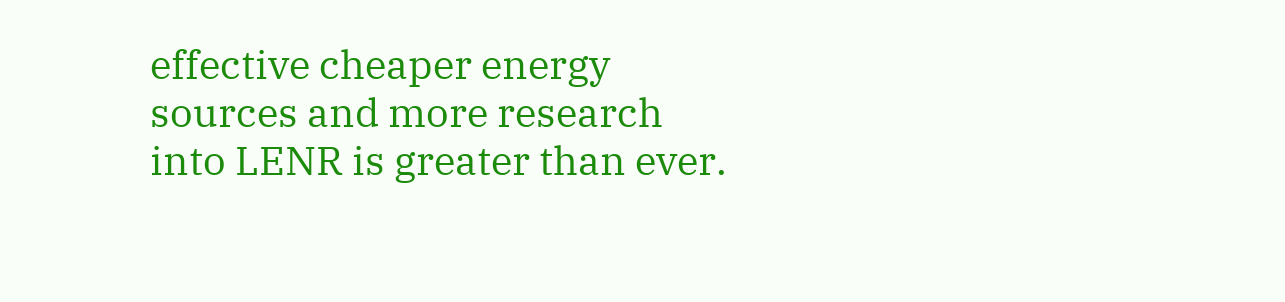effective cheaper energy sources and more research into LENR is greater than ever.